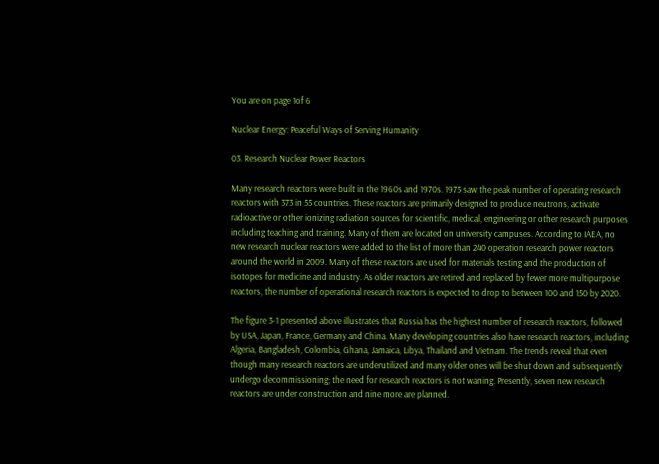You are on page 1of 6

Nuclear Energy: Peaceful Ways of Serving Humanity

03. Research Nuclear Power Reactors

Many research reactors were built in the 1960s and 1970s. 1975 saw the peak number of operating research reactors with 373 in 55 countries. These reactors are primarily designed to produce neutrons, activate radioactive or other ionizing radiation sources for scientific, medical, engineering or other research purposes including teaching and training. Many of them are located on university campuses. According to IAEA, no new research nuclear reactors were added to the list of more than 240 operation research power reactors around the world in 2009. Many of these reactors are used for materials testing and the production of isotopes for medicine and industry. As older reactors are retired and replaced by fewer more multipurpose reactors, the number of operational research reactors is expected to drop to between 100 and 150 by 2020.

The figure 3-1 presented above illustrates that Russia has the highest number of research reactors, followed by USA, Japan, France, Germany and China. Many developing countries also have research reactors, including Algeria, Bangladesh, Colombia, Ghana, Jamaica, Libya, Thailand and Vietnam. The trends reveal that even though many research reactors are underutilized and many older ones will be shut down and subsequently undergo decommissioning; the need for research reactors is not waning. Presently, seven new research reactors are under construction and nine more are planned.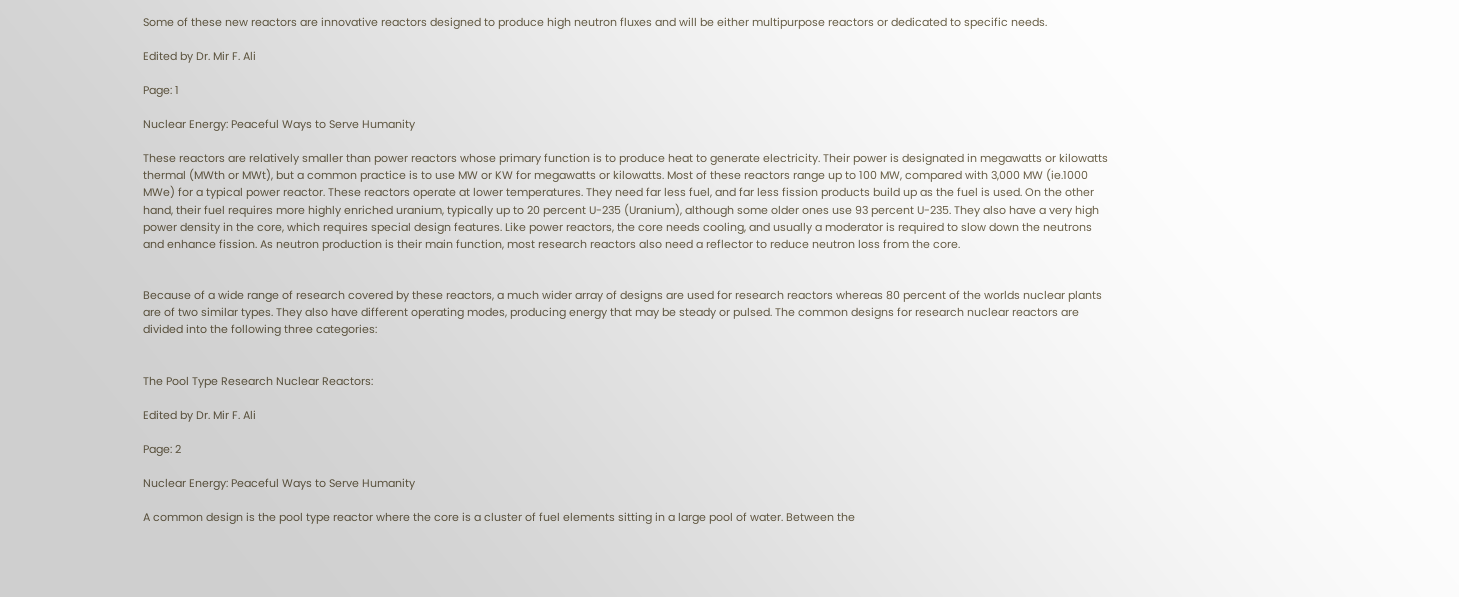Some of these new reactors are innovative reactors designed to produce high neutron fluxes and will be either multipurpose reactors or dedicated to specific needs.

Edited by Dr. Mir F. Ali

Page: 1

Nuclear Energy: Peaceful Ways to Serve Humanity

These reactors are relatively smaller than power reactors whose primary function is to produce heat to generate electricity. Their power is designated in megawatts or kilowatts thermal (MWth or MWt), but a common practice is to use MW or KW for megawatts or kilowatts. Most of these reactors range up to 100 MW, compared with 3,000 MW (ie.1000 MWe) for a typical power reactor. These reactors operate at lower temperatures. They need far less fuel, and far less fission products build up as the fuel is used. On the other hand, their fuel requires more highly enriched uranium, typically up to 20 percent U-235 (Uranium), although some older ones use 93 percent U-235. They also have a very high power density in the core, which requires special design features. Like power reactors, the core needs cooling, and usually a moderator is required to slow down the neutrons and enhance fission. As neutron production is their main function, most research reactors also need a reflector to reduce neutron loss from the core.


Because of a wide range of research covered by these reactors, a much wider array of designs are used for research reactors whereas 80 percent of the worlds nuclear plants are of two similar types. They also have different operating modes, producing energy that may be steady or pulsed. The common designs for research nuclear reactors are divided into the following three categories:


The Pool Type Research Nuclear Reactors:

Edited by Dr. Mir F. Ali

Page: 2

Nuclear Energy: Peaceful Ways to Serve Humanity

A common design is the pool type reactor where the core is a cluster of fuel elements sitting in a large pool of water. Between the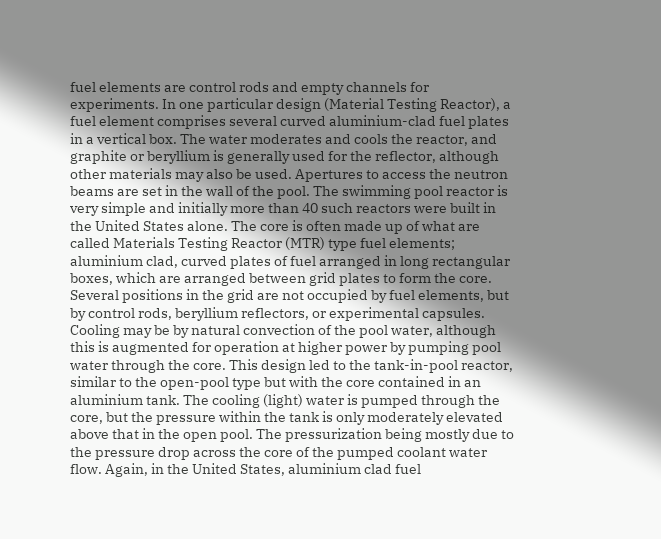fuel elements are control rods and empty channels for experiments. In one particular design (Material Testing Reactor), a fuel element comprises several curved aluminium-clad fuel plates in a vertical box. The water moderates and cools the reactor, and graphite or beryllium is generally used for the reflector, although other materials may also be used. Apertures to access the neutron beams are set in the wall of the pool. The swimming pool reactor is very simple and initially more than 40 such reactors were built in the United States alone. The core is often made up of what are called Materials Testing Reactor (MTR) type fuel elements; aluminium clad, curved plates of fuel arranged in long rectangular boxes, which are arranged between grid plates to form the core. Several positions in the grid are not occupied by fuel elements, but by control rods, beryllium reflectors, or experimental capsules. Cooling may be by natural convection of the pool water, although this is augmented for operation at higher power by pumping pool water through the core. This design led to the tank-in-pool reactor, similar to the open-pool type but with the core contained in an aluminium tank. The cooling (light) water is pumped through the core, but the pressure within the tank is only moderately elevated above that in the open pool. The pressurization being mostly due to the pressure drop across the core of the pumped coolant water flow. Again, in the United States, aluminium clad fuel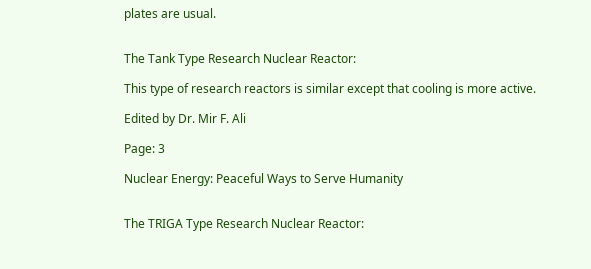plates are usual.


The Tank Type Research Nuclear Reactor:

This type of research reactors is similar except that cooling is more active.

Edited by Dr. Mir F. Ali

Page: 3

Nuclear Energy: Peaceful Ways to Serve Humanity


The TRIGA Type Research Nuclear Reactor: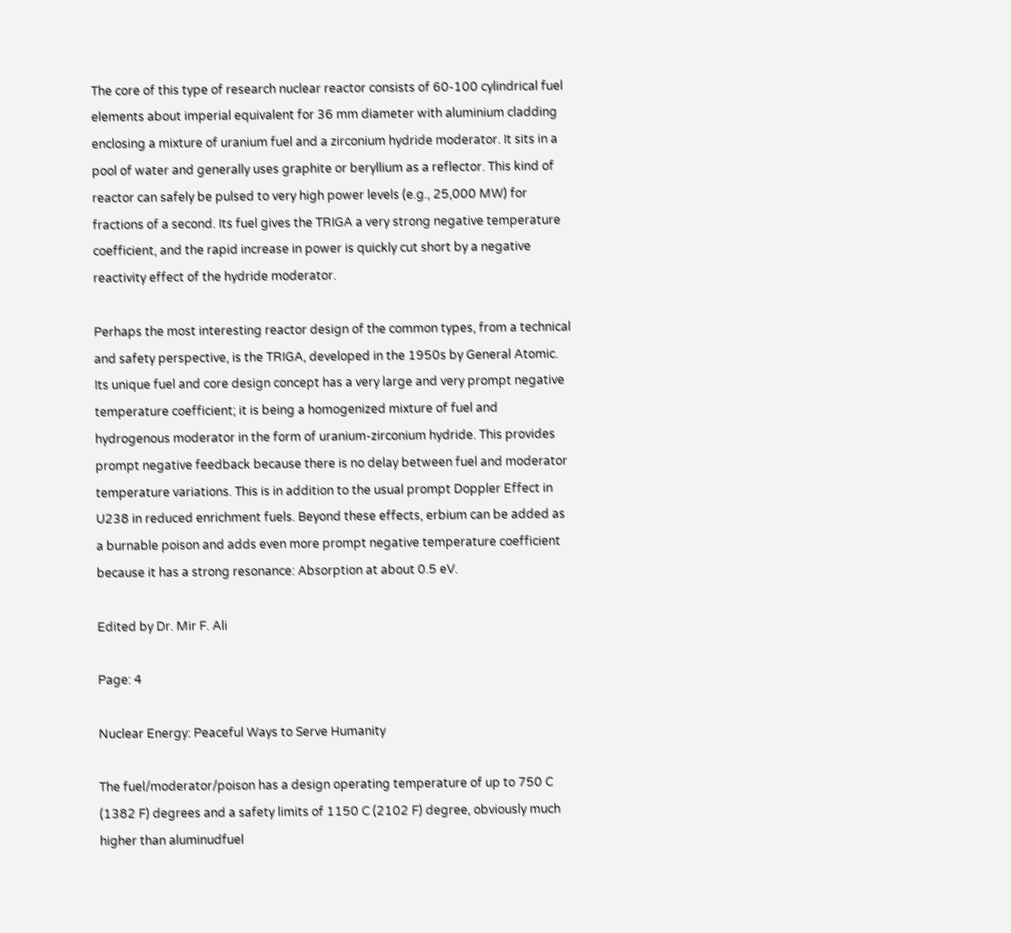The core of this type of research nuclear reactor consists of 60-100 cylindrical fuel elements about imperial equivalent for 36 mm diameter with aluminium cladding enclosing a mixture of uranium fuel and a zirconium hydride moderator. It sits in a pool of water and generally uses graphite or beryllium as a reflector. This kind of reactor can safely be pulsed to very high power levels (e.g., 25,000 MW) for fractions of a second. Its fuel gives the TRIGA a very strong negative temperature coefficient, and the rapid increase in power is quickly cut short by a negative reactivity effect of the hydride moderator.

Perhaps the most interesting reactor design of the common types, from a technical and safety perspective, is the TRIGA, developed in the 1950s by General Atomic. Its unique fuel and core design concept has a very large and very prompt negative temperature coefficient; it is being a homogenized mixture of fuel and hydrogenous moderator in the form of uranium-zirconium hydride. This provides prompt negative feedback because there is no delay between fuel and moderator temperature variations. This is in addition to the usual prompt Doppler Effect in U238 in reduced enrichment fuels. Beyond these effects, erbium can be added as a burnable poison and adds even more prompt negative temperature coefficient because it has a strong resonance: Absorption at about 0.5 eV.

Edited by Dr. Mir F. Ali

Page: 4

Nuclear Energy: Peaceful Ways to Serve Humanity

The fuel/moderator/poison has a design operating temperature of up to 750 C (1382 F) degrees and a safety limits of 1150 C (2102 F) degree, obviously much higher than aluminudfuel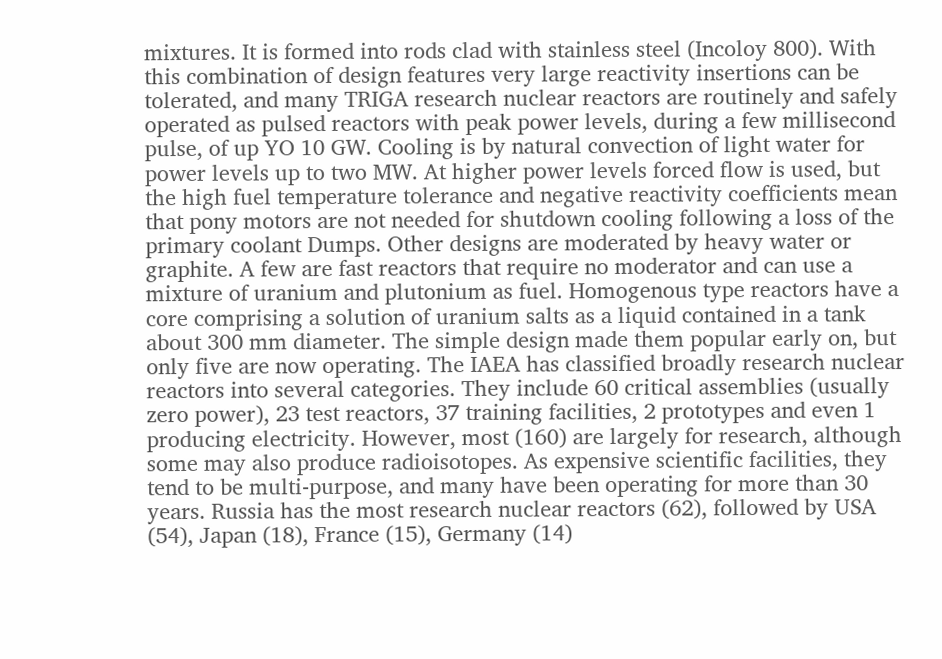mixtures. It is formed into rods clad with stainless steel (Incoloy 800). With this combination of design features very large reactivity insertions can be tolerated, and many TRIGA research nuclear reactors are routinely and safely operated as pulsed reactors with peak power levels, during a few millisecond pulse, of up YO 10 GW. Cooling is by natural convection of light water for power levels up to two MW. At higher power levels forced flow is used, but the high fuel temperature tolerance and negative reactivity coefficients mean that pony motors are not needed for shutdown cooling following a loss of the primary coolant Dumps. Other designs are moderated by heavy water or graphite. A few are fast reactors that require no moderator and can use a mixture of uranium and plutonium as fuel. Homogenous type reactors have a core comprising a solution of uranium salts as a liquid contained in a tank about 300 mm diameter. The simple design made them popular early on, but only five are now operating. The IAEA has classified broadly research nuclear reactors into several categories. They include 60 critical assemblies (usually zero power), 23 test reactors, 37 training facilities, 2 prototypes and even 1 producing electricity. However, most (160) are largely for research, although some may also produce radioisotopes. As expensive scientific facilities, they tend to be multi-purpose, and many have been operating for more than 30 years. Russia has the most research nuclear reactors (62), followed by USA (54), Japan (18), France (15), Germany (14)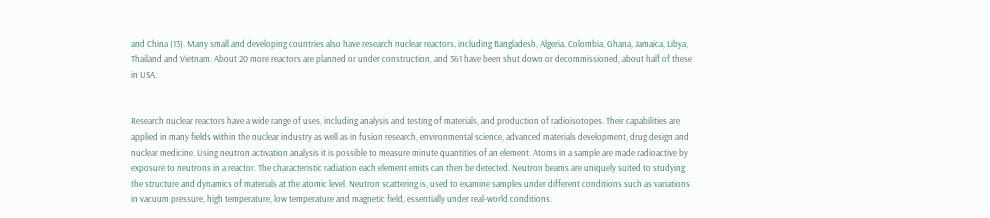and China (13). Many small and developing countries also have research nuclear reactors, including Bangladesh, Algeria, Colombia, Ghana, Jamaica, Libya, Thailand and Vietnam. About 20 more reactors are planned or under construction, and 361 have been shut down or decommissioned, about half of these in USA.


Research nuclear reactors have a wide range of uses, including analysis and testing of materials, and production of radioisotopes. Their capabilities are applied in many fields within the nuclear industry as well as in fusion research, environmental science, advanced materials development, drug design and nuclear medicine. Using neutron activation analysis it is possible to measure minute quantities of an element. Atoms in a sample are made radioactive by exposure to neutrons in a reactor. The characteristic radiation each element emits can then be detected. Neutron beams are uniquely suited to studying the structure and dynamics of materials at the atomic level. Neutron scattering is, used to examine samples under different conditions such as variations in vacuum pressure, high temperature, low temperature and magnetic field, essentially under real-world conditions.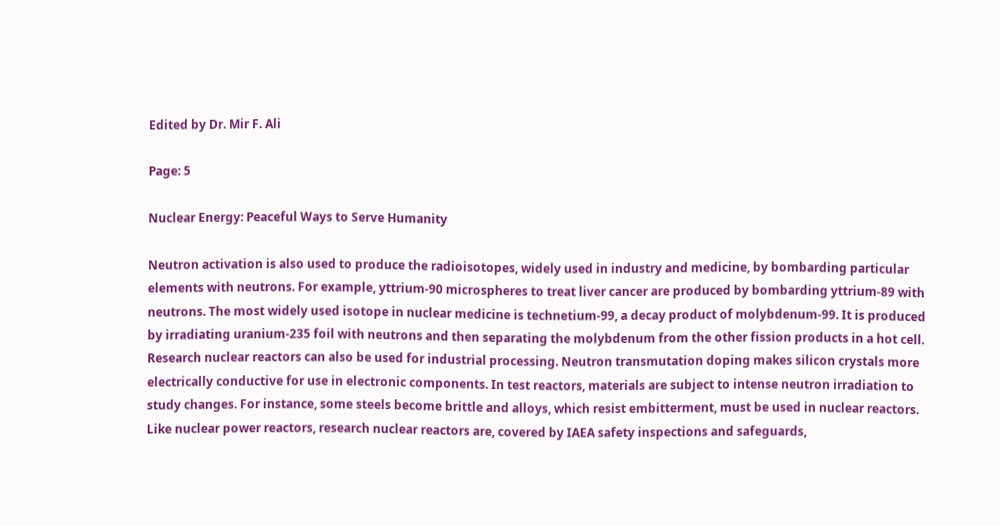Edited by Dr. Mir F. Ali

Page: 5

Nuclear Energy: Peaceful Ways to Serve Humanity

Neutron activation is also used to produce the radioisotopes, widely used in industry and medicine, by bombarding particular elements with neutrons. For example, yttrium-90 microspheres to treat liver cancer are produced by bombarding yttrium-89 with neutrons. The most widely used isotope in nuclear medicine is technetium-99, a decay product of molybdenum-99. It is produced by irradiating uranium-235 foil with neutrons and then separating the molybdenum from the other fission products in a hot cell. Research nuclear reactors can also be used for industrial processing. Neutron transmutation doping makes silicon crystals more electrically conductive for use in electronic components. In test reactors, materials are subject to intense neutron irradiation to study changes. For instance, some steels become brittle and alloys, which resist embitterment, must be used in nuclear reactors. Like nuclear power reactors, research nuclear reactors are, covered by IAEA safety inspections and safeguards,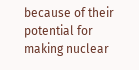because of their potential for making nuclear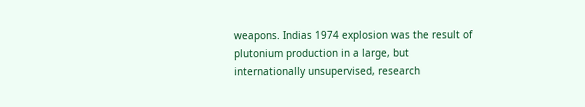weapons. Indias 1974 explosion was the result of plutonium production in a large, but internationally unsupervised, research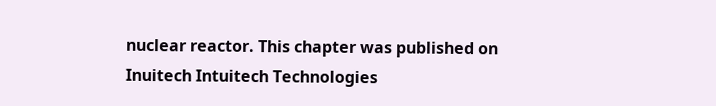nuclear reactor. This chapter was published on Inuitech Intuitech Technologies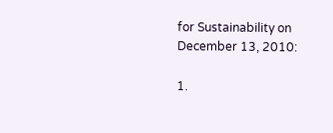for Sustainability on December 13, 2010:

1.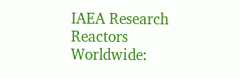IAEA Research Reactors Worldwide: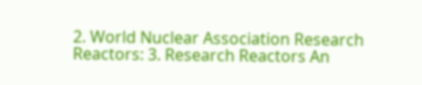2. World Nuclear Association Research Reactors: 3. Research Reactors An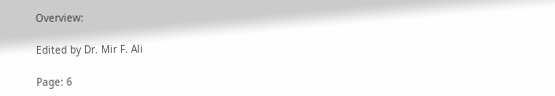Overview:

Edited by Dr. Mir F. Ali

Page: 6